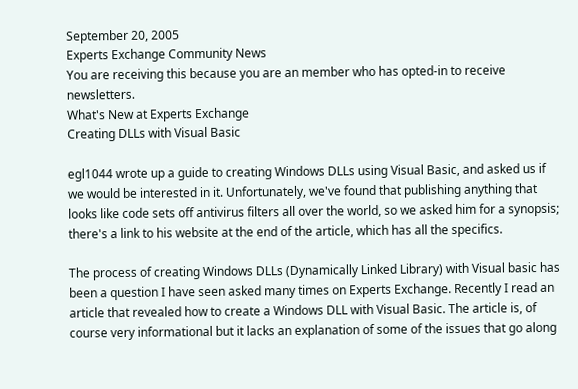September 20, 2005
Experts Exchange Community News
You are receiving this because you are an member who has opted-in to receive newsletters.
What's New at Experts Exchange
Creating DLLs with Visual Basic

egl1044 wrote up a guide to creating Windows DLLs using Visual Basic, and asked us if we would be interested in it. Unfortunately, we've found that publishing anything that looks like code sets off antivirus filters all over the world, so we asked him for a synopsis; there's a link to his website at the end of the article, which has all the specifics.

The process of creating Windows DLLs (Dynamically Linked Library) with Visual basic has been a question I have seen asked many times on Experts Exchange. Recently I read an article that revealed how to create a Windows DLL with Visual Basic. The article is, of course very informational but it lacks an explanation of some of the issues that go along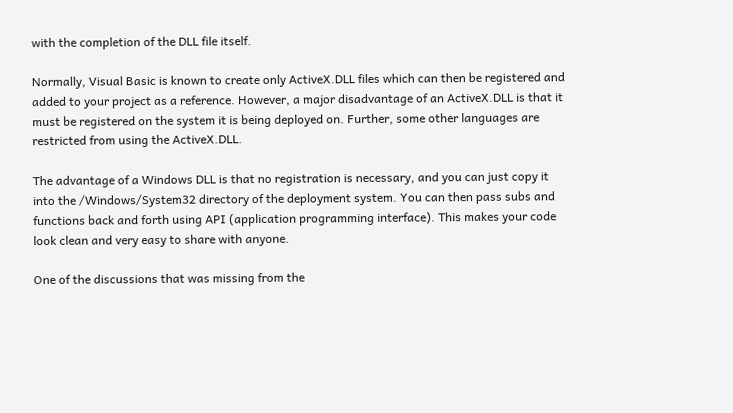with the completion of the DLL file itself.

Normally, Visual Basic is known to create only ActiveX.DLL files which can then be registered and added to your project as a reference. However, a major disadvantage of an ActiveX.DLL is that it must be registered on the system it is being deployed on. Further, some other languages are restricted from using the ActiveX.DLL.

The advantage of a Windows DLL is that no registration is necessary, and you can just copy it into the /Windows/System32 directory of the deployment system. You can then pass subs and functions back and forth using API (application programming interface). This makes your code look clean and very easy to share with anyone.

One of the discussions that was missing from the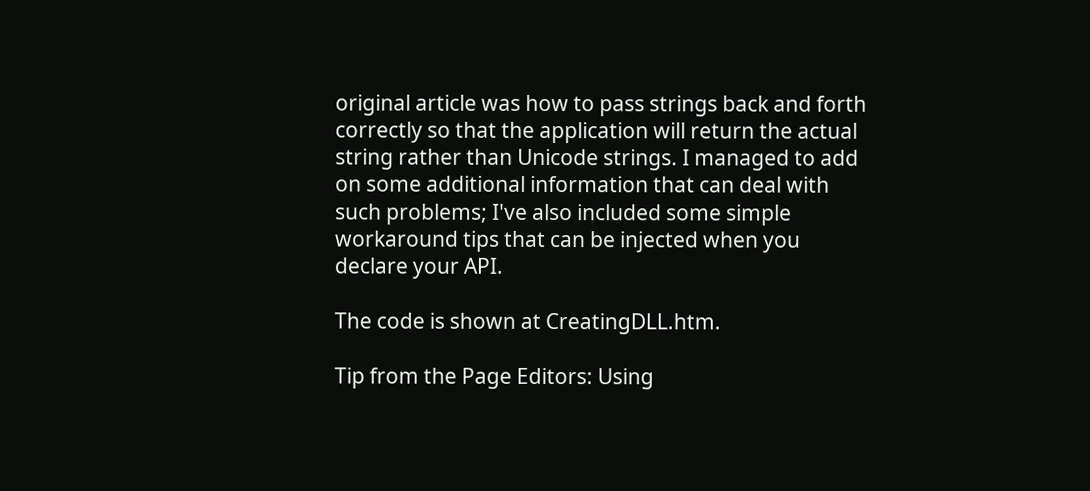original article was how to pass strings back and forth correctly so that the application will return the actual string rather than Unicode strings. I managed to add on some additional information that can deal with such problems; I've also included some simple workaround tips that can be injected when you declare your API.

The code is shown at CreatingDLL.htm.

Tip from the Page Editors: Using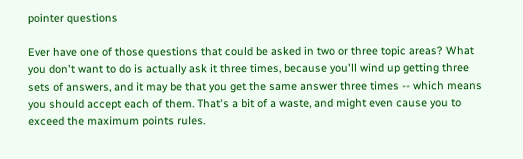pointer questions

Ever have one of those questions that could be asked in two or three topic areas? What you don't want to do is actually ask it three times, because you'll wind up getting three sets of answers, and it may be that you get the same answer three times -- which means you should accept each of them. That's a bit of a waste, and might even cause you to exceed the maximum points rules.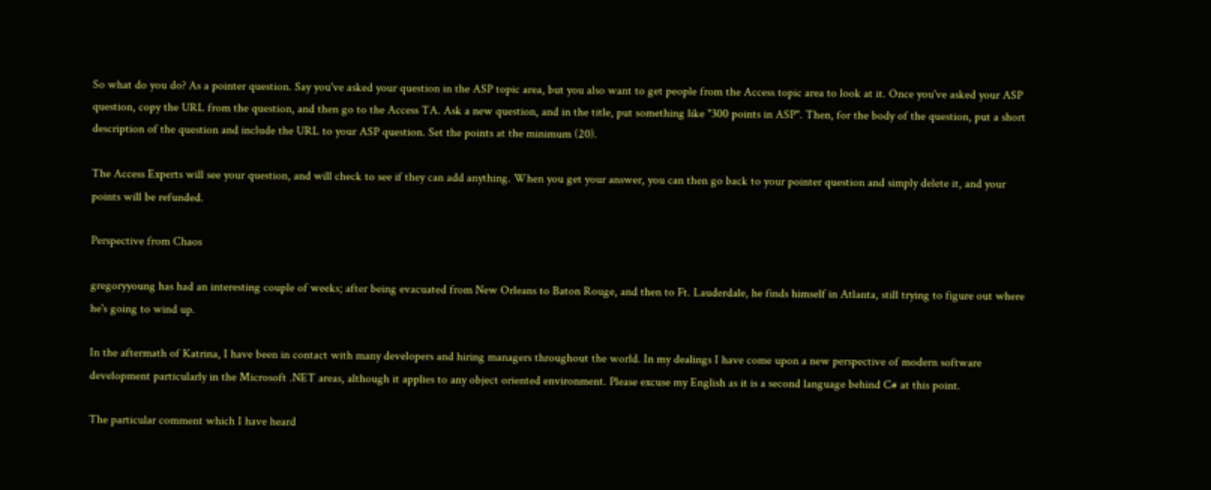So what do you do? As a pointer question. Say you've asked your question in the ASP topic area, but you also want to get people from the Access topic area to look at it. Once you've asked your ASP question, copy the URL from the question, and then go to the Access TA. Ask a new question, and in the title, put something like "300 points in ASP". Then, for the body of the question, put a short description of the question and include the URL to your ASP question. Set the points at the minimum (20).

The Access Experts will see your question, and will check to see if they can add anything. When you get your answer, you can then go back to your pointer question and simply delete it, and your points will be refunded.

Perspective from Chaos

gregoryyoung has had an interesting couple of weeks; after being evacuated from New Orleans to Baton Rouge, and then to Ft. Lauderdale, he finds himself in Atlanta, still trying to figure out where he's going to wind up.

In the aftermath of Katrina, I have been in contact with many developers and hiring managers throughout the world. In my dealings I have come upon a new perspective of modern software development particularly in the Microsoft .NET areas, although it applies to any object oriented environment. Please excuse my English as it is a second language behind C# at this point.

The particular comment which I have heard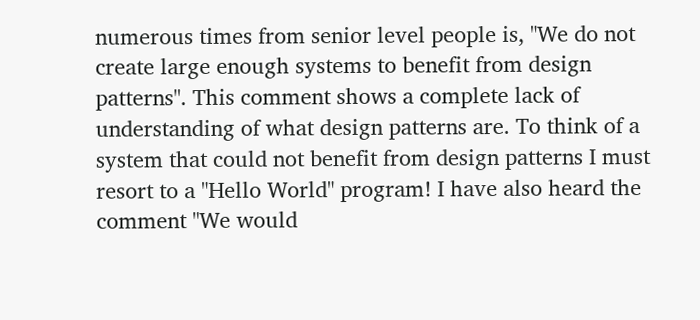numerous times from senior level people is, "We do not create large enough systems to benefit from design patterns". This comment shows a complete lack of understanding of what design patterns are. To think of a system that could not benefit from design patterns I must resort to a "Hello World" program! I have also heard the comment "We would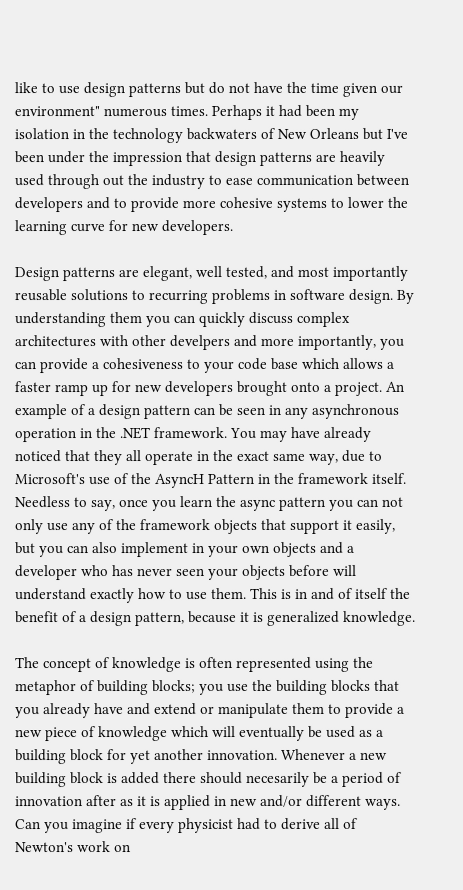like to use design patterns but do not have the time given our environment" numerous times. Perhaps it had been my isolation in the technology backwaters of New Orleans but I've been under the impression that design patterns are heavily used through out the industry to ease communication between developers and to provide more cohesive systems to lower the learning curve for new developers.

Design patterns are elegant, well tested, and most importantly reusable solutions to recurring problems in software design. By understanding them you can quickly discuss complex architectures with other develpers and more importantly, you can provide a cohesiveness to your code base which allows a faster ramp up for new developers brought onto a project. An example of a design pattern can be seen in any asynchronous operation in the .NET framework. You may have already noticed that they all operate in the exact same way, due to Microsoft's use of the AsyncH Pattern in the framework itself. Needless to say, once you learn the async pattern you can not only use any of the framework objects that support it easily, but you can also implement in your own objects and a developer who has never seen your objects before will understand exactly how to use them. This is in and of itself the benefit of a design pattern, because it is generalized knowledge.

The concept of knowledge is often represented using the metaphor of building blocks; you use the building blocks that you already have and extend or manipulate them to provide a new piece of knowledge which will eventually be used as a building block for yet another innovation. Whenever a new building block is added there should necesarily be a period of innovation after as it is applied in new and/or different ways. Can you imagine if every physicist had to derive all of Newton's work on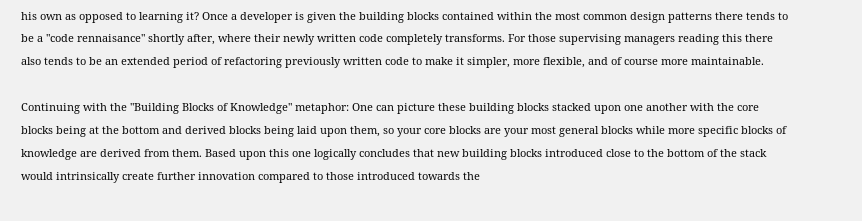his own as opposed to learning it? Once a developer is given the building blocks contained within the most common design patterns there tends to be a "code rennaisance" shortly after, where their newly written code completely transforms. For those supervising managers reading this there also tends to be an extended period of refactoring previously written code to make it simpler, more flexible, and of course more maintainable.

Continuing with the "Building Blocks of Knowledge" metaphor: One can picture these building blocks stacked upon one another with the core blocks being at the bottom and derived blocks being laid upon them, so your core blocks are your most general blocks while more specific blocks of knowledge are derived from them. Based upon this one logically concludes that new building blocks introduced close to the bottom of the stack would intrinsically create further innovation compared to those introduced towards the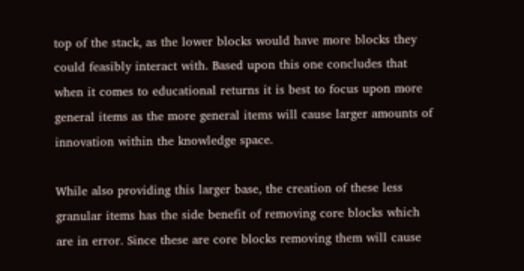top of the stack, as the lower blocks would have more blocks they could feasibly interact with. Based upon this one concludes that when it comes to educational returns it is best to focus upon more general items as the more general items will cause larger amounts of innovation within the knowledge space.

While also providing this larger base, the creation of these less granular items has the side benefit of removing core blocks which are in error. Since these are core blocks removing them will cause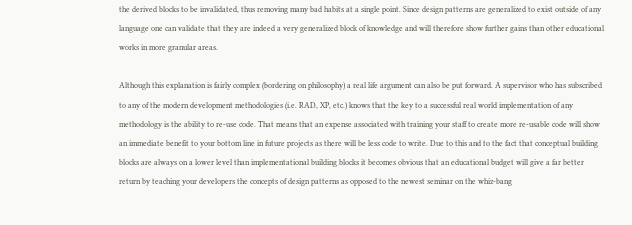the derived blocks to be invalidated, thus removing many bad habits at a single point. Since design patterns are generalized to exist outside of any language one can validate that they are indeed a very generalized block of knowledge and will therefore show further gains than other educational works in more granular areas.

Although this explanation is fairly complex (bordering on philosophy) a real life argument can also be put forward. A supervisor who has subscribed to any of the modern development methodologies (i.e. RAD, XP, etc.) knows that the key to a successful real world implementation of any methodology is the ability to re-use code. That means that an expense associated with training your staff to create more re-usable code will show an immediate benefit to your bottom line in future projects as there will be less code to write. Due to this and to the fact that conceptual building blocks are always on a lower level than implementational building blocks it becomes obvious that an educational budget will give a far better return by teaching your developers the concepts of design patterns as opposed to the newest seminar on the whiz-bang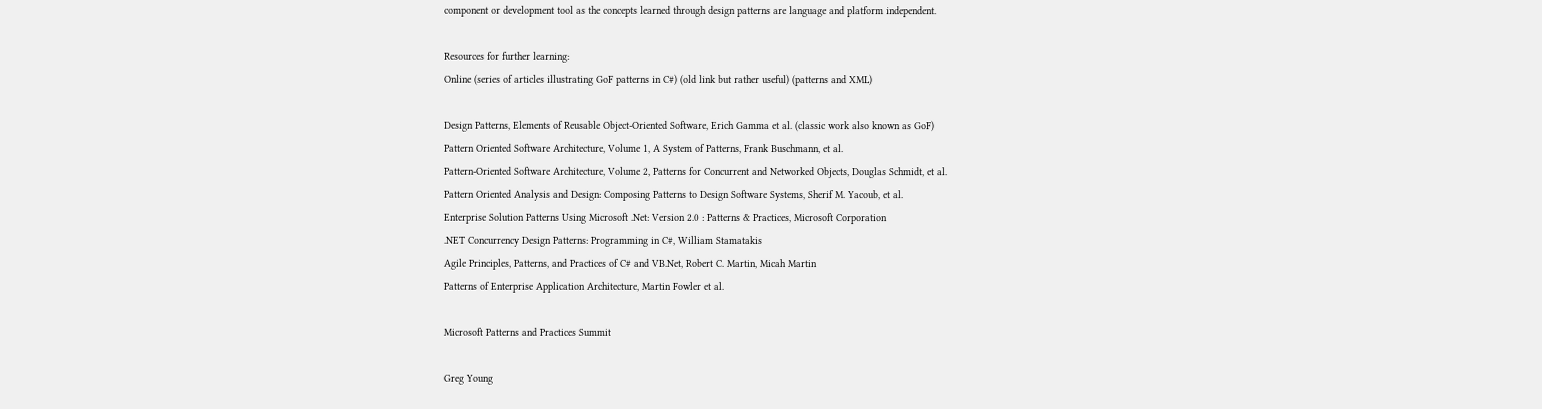component or development tool as the concepts learned through design patterns are language and platform independent.

Resources for further learning:
Online (series of articles illustrating GoF patterns in C#) (old link but rather useful) (patterns and XML)

Design Patterns, Elements of Reusable Object-Oriented Software, Erich Gamma et al. (classic work also known as GoF)
Pattern Oriented Software Architecture, Volume 1, A System of Patterns, Frank Buschmann, et al.
Pattern-Oriented Software Architecture, Volume 2, Patterns for Concurrent and Networked Objects, Douglas Schmidt, et al.
Pattern Oriented Analysis and Design: Composing Patterns to Design Software Systems, Sherif M. Yacoub, et al.
Enterprise Solution Patterns Using Microsoft .Net: Version 2.0 : Patterns & Practices, Microsoft Corporation
.NET Concurrency Design Patterns: Programming in C#, William Stamatakis
Agile Principles, Patterns, and Practices of C# and VB.Net, Robert C. Martin, Micah Martin
Patterns of Enterprise Application Architecture, Martin Fowler et al.

Microsoft Patterns and Practices Summit

Greg Young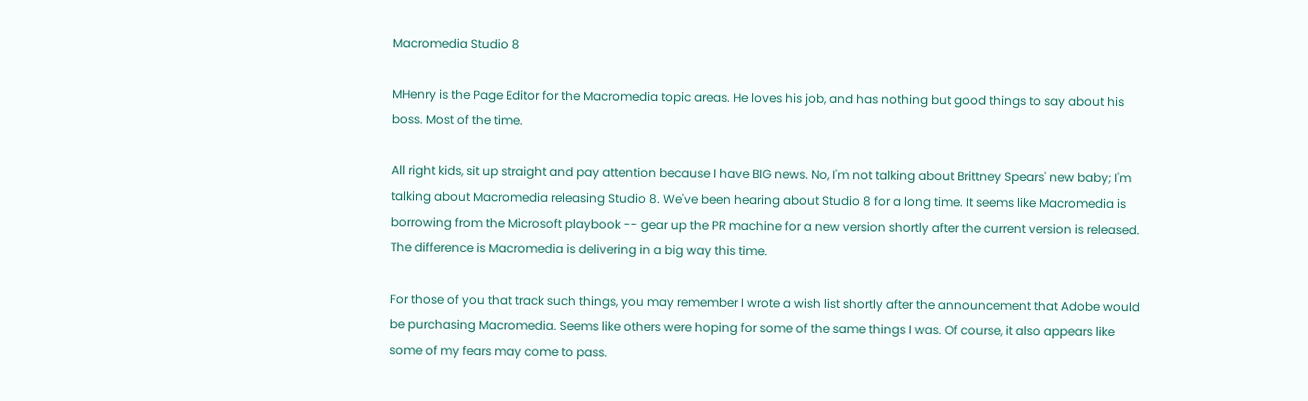Macromedia Studio 8

MHenry is the Page Editor for the Macromedia topic areas. He loves his job, and has nothing but good things to say about his boss. Most of the time.

All right kids, sit up straight and pay attention because I have BIG news. No, I'm not talking about Brittney Spears' new baby; I'm talking about Macromedia releasing Studio 8. We've been hearing about Studio 8 for a long time. It seems like Macromedia is borrowing from the Microsoft playbook -- gear up the PR machine for a new version shortly after the current version is released. The difference is Macromedia is delivering in a big way this time.

For those of you that track such things, you may remember I wrote a wish list shortly after the announcement that Adobe would be purchasing Macromedia. Seems like others were hoping for some of the same things I was. Of course, it also appears like some of my fears may come to pass.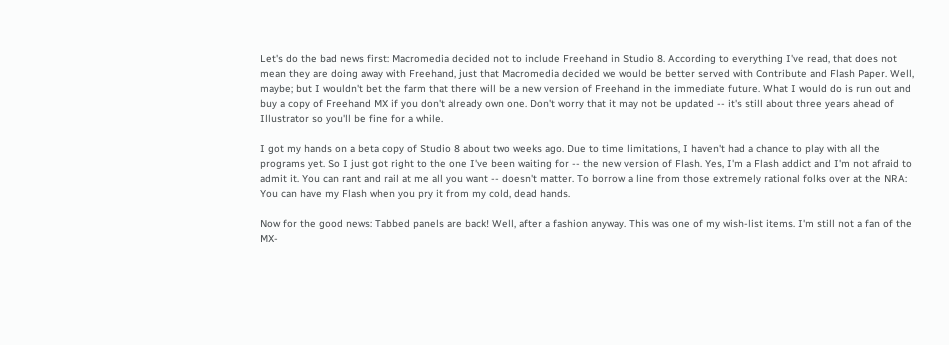Let's do the bad news first: Macromedia decided not to include Freehand in Studio 8. According to everything I've read, that does not mean they are doing away with Freehand, just that Macromedia decided we would be better served with Contribute and Flash Paper. Well, maybe; but I wouldn't bet the farm that there will be a new version of Freehand in the immediate future. What I would do is run out and buy a copy of Freehand MX if you don't already own one. Don't worry that it may not be updated -- it's still about three years ahead of Illustrator so you'll be fine for a while.

I got my hands on a beta copy of Studio 8 about two weeks ago. Due to time limitations, I haven't had a chance to play with all the programs yet. So I just got right to the one I've been waiting for -- the new version of Flash. Yes, I'm a Flash addict and I'm not afraid to admit it. You can rant and rail at me all you want -- doesn't matter. To borrow a line from those extremely rational folks over at the NRA: You can have my Flash when you pry it from my cold, dead hands.

Now for the good news: Tabbed panels are back! Well, after a fashion anyway. This was one of my wish-list items. I'm still not a fan of the MX-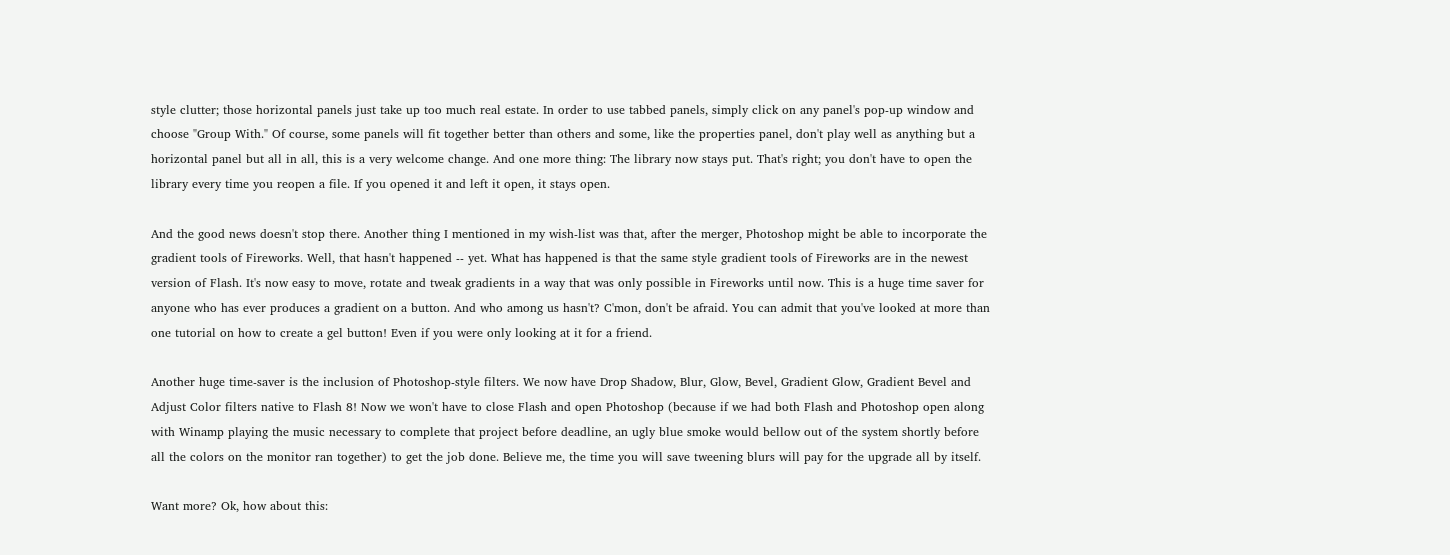style clutter; those horizontal panels just take up too much real estate. In order to use tabbed panels, simply click on any panel's pop-up window and choose "Group With." Of course, some panels will fit together better than others and some, like the properties panel, don't play well as anything but a horizontal panel but all in all, this is a very welcome change. And one more thing: The library now stays put. That's right; you don't have to open the library every time you reopen a file. If you opened it and left it open, it stays open.

And the good news doesn't stop there. Another thing I mentioned in my wish-list was that, after the merger, Photoshop might be able to incorporate the gradient tools of Fireworks. Well, that hasn't happened -- yet. What has happened is that the same style gradient tools of Fireworks are in the newest version of Flash. It's now easy to move, rotate and tweak gradients in a way that was only possible in Fireworks until now. This is a huge time saver for anyone who has ever produces a gradient on a button. And who among us hasn't? C'mon, don't be afraid. You can admit that you've looked at more than one tutorial on how to create a gel button! Even if you were only looking at it for a friend.

Another huge time-saver is the inclusion of Photoshop-style filters. We now have Drop Shadow, Blur, Glow, Bevel, Gradient Glow, Gradient Bevel and Adjust Color filters native to Flash 8! Now we won't have to close Flash and open Photoshop (because if we had both Flash and Photoshop open along with Winamp playing the music necessary to complete that project before deadline, an ugly blue smoke would bellow out of the system shortly before all the colors on the monitor ran together) to get the job done. Believe me, the time you will save tweening blurs will pay for the upgrade all by itself.

Want more? Ok, how about this: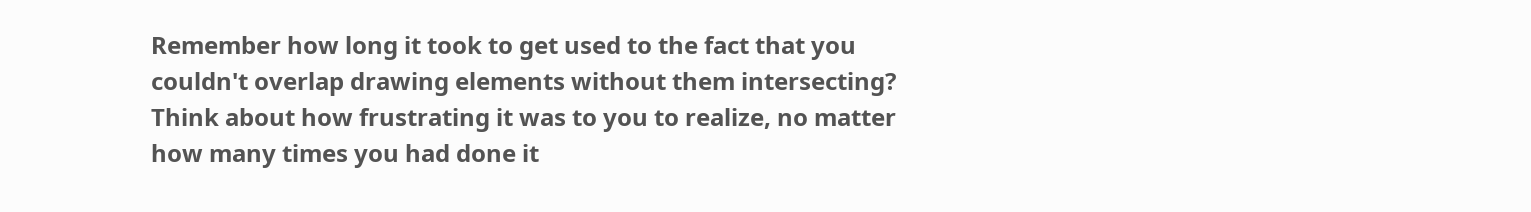Remember how long it took to get used to the fact that you couldn't overlap drawing elements without them intersecting? Think about how frustrating it was to you to realize, no matter how many times you had done it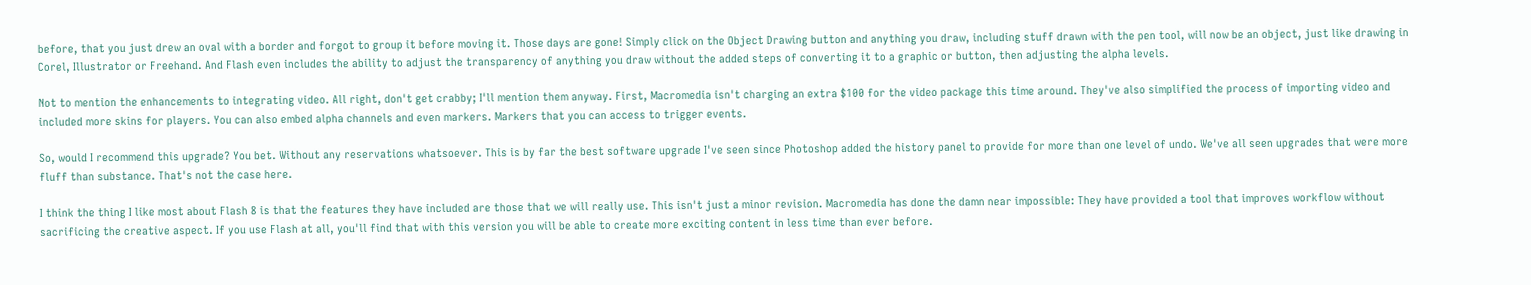before, that you just drew an oval with a border and forgot to group it before moving it. Those days are gone! Simply click on the Object Drawing button and anything you draw, including stuff drawn with the pen tool, will now be an object, just like drawing in Corel, Illustrator or Freehand. And Flash even includes the ability to adjust the transparency of anything you draw without the added steps of converting it to a graphic or button, then adjusting the alpha levels.

Not to mention the enhancements to integrating video. All right, don't get crabby; I'll mention them anyway. First, Macromedia isn't charging an extra $100 for the video package this time around. They've also simplified the process of importing video and included more skins for players. You can also embed alpha channels and even markers. Markers that you can access to trigger events.

So, would I recommend this upgrade? You bet. Without any reservations whatsoever. This is by far the best software upgrade I've seen since Photoshop added the history panel to provide for more than one level of undo. We've all seen upgrades that were more fluff than substance. That's not the case here.

I think the thing I like most about Flash 8 is that the features they have included are those that we will really use. This isn't just a minor revision. Macromedia has done the damn near impossible: They have provided a tool that improves workflow without sacrificing the creative aspect. If you use Flash at all, you'll find that with this version you will be able to create more exciting content in less time than ever before.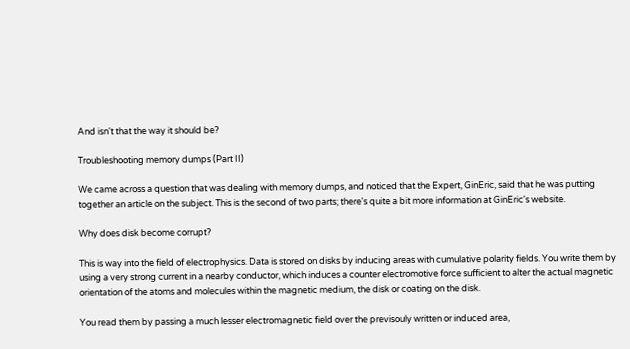And isn't that the way it should be?

Troubleshooting memory dumps (Part II)

We came across a question that was dealing with memory dumps, and noticed that the Expert, GinEric, said that he was putting together an article on the subject. This is the second of two parts; there's quite a bit more information at GinEric's website.

Why does disk become corrupt?

This is way into the field of electrophysics. Data is stored on disks by inducing areas with cumulative polarity fields. You write them by using a very strong current in a nearby conductor, which induces a counter electromotive force sufficient to alter the actual magnetic orientation of the atoms and molecules within the magnetic medium, the disk or coating on the disk.

You read them by passing a much lesser electromagnetic field over the previsouly written or induced area,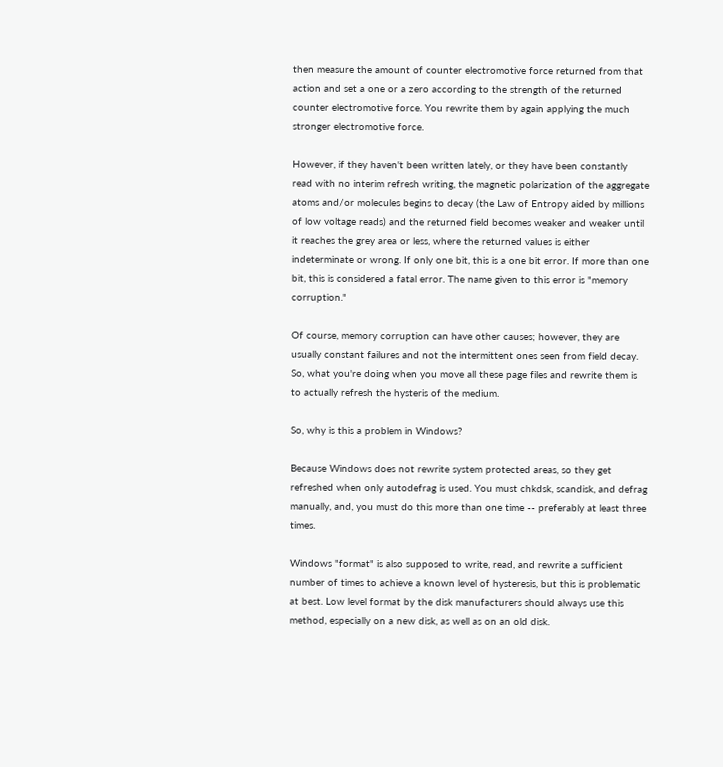then measure the amount of counter electromotive force returned from that action and set a one or a zero according to the strength of the returned counter electromotive force. You rewrite them by again applying the much stronger electromotive force.

However, if they haven't been written lately, or they have been constantly read with no interim refresh writing, the magnetic polarization of the aggregate atoms and/or molecules begins to decay (the Law of Entropy aided by millions of low voltage reads) and the returned field becomes weaker and weaker until it reaches the grey area or less, where the returned values is either indeterminate or wrong. If only one bit, this is a one bit error. If more than one bit, this is considered a fatal error. The name given to this error is "memory corruption."

Of course, memory corruption can have other causes; however, they are usually constant failures and not the intermittent ones seen from field decay. So, what you're doing when you move all these page files and rewrite them is to actually refresh the hysteris of the medium.

So, why is this a problem in Windows?

Because Windows does not rewrite system protected areas, so they get refreshed when only autodefrag is used. You must chkdsk, scandisk, and defrag manually, and, you must do this more than one time -- preferably at least three times.

Windows "format" is also supposed to write, read, and rewrite a sufficient number of times to achieve a known level of hysteresis, but this is problematic at best. Low level format by the disk manufacturers should always use this method, especially on a new disk, as well as on an old disk.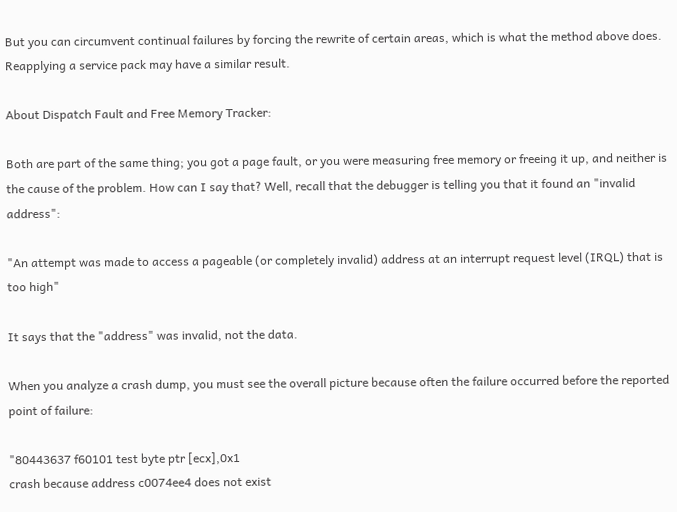But you can circumvent continual failures by forcing the rewrite of certain areas, which is what the method above does. Reapplying a service pack may have a similar result.

About Dispatch Fault and Free Memory Tracker:

Both are part of the same thing; you got a page fault, or you were measuring free memory or freeing it up, and neither is the cause of the problem. How can I say that? Well, recall that the debugger is telling you that it found an "invalid address":

"An attempt was made to access a pageable (or completely invalid) address at an interrupt request level (IRQL) that is too high"

It says that the "address" was invalid, not the data.

When you analyze a crash dump, you must see the overall picture because often the failure occurred before the reported point of failure:

"80443637 f60101 test byte ptr [ecx],0x1
crash because address c0074ee4 does not exist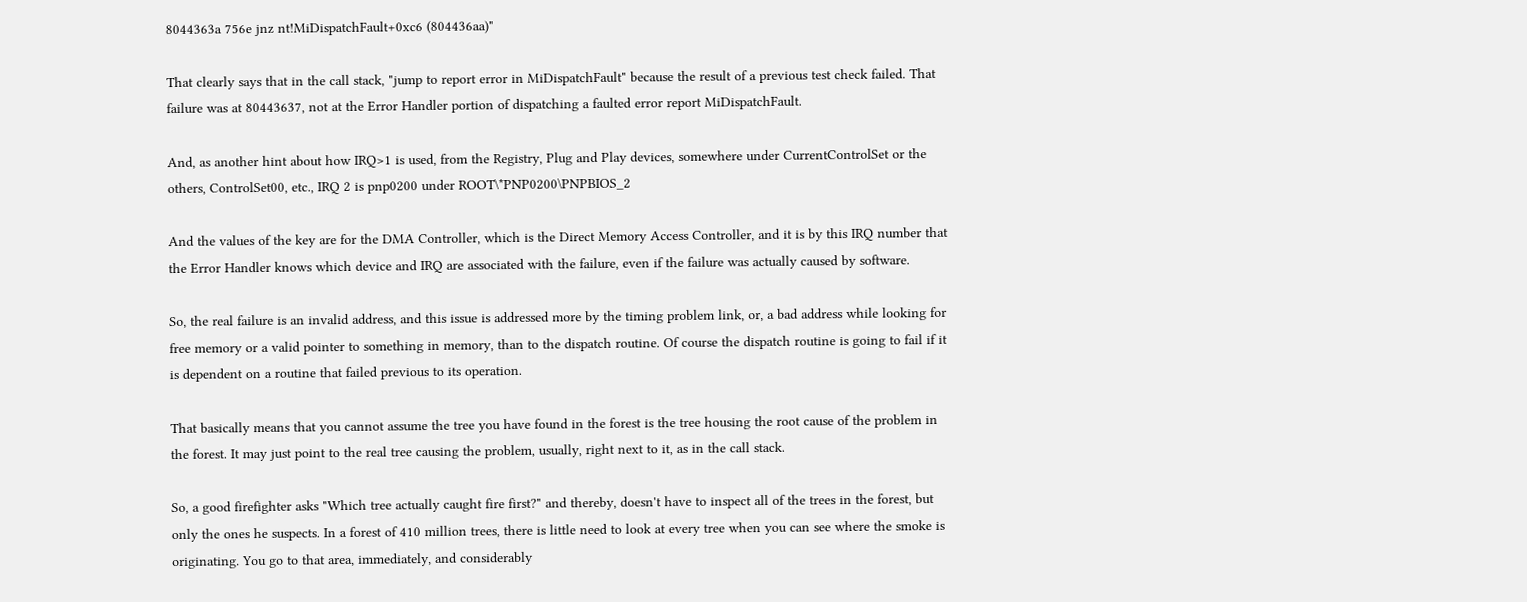8044363a 756e jnz nt!MiDispatchFault+0xc6 (804436aa)"

That clearly says that in the call stack, "jump to report error in MiDispatchFault" because the result of a previous test check failed. That failure was at 80443637, not at the Error Handler portion of dispatching a faulted error report MiDispatchFault.

And, as another hint about how IRQ>1 is used, from the Registry, Plug and Play devices, somewhere under CurrentControlSet or the others, ControlSet00, etc., IRQ 2 is pnp0200 under ROOT\*PNP0200\PNPBIOS_2

And the values of the key are for the DMA Controller, which is the Direct Memory Access Controller, and it is by this IRQ number that the Error Handler knows which device and IRQ are associated with the failure, even if the failure was actually caused by software.

So, the real failure is an invalid address, and this issue is addressed more by the timing problem link, or, a bad address while looking for free memory or a valid pointer to something in memory, than to the dispatch routine. Of course the dispatch routine is going to fail if it is dependent on a routine that failed previous to its operation.

That basically means that you cannot assume the tree you have found in the forest is the tree housing the root cause of the problem in the forest. It may just point to the real tree causing the problem, usually, right next to it, as in the call stack.

So, a good firefighter asks "Which tree actually caught fire first?" and thereby, doesn't have to inspect all of the trees in the forest, but only the ones he suspects. In a forest of 410 million trees, there is little need to look at every tree when you can see where the smoke is originating. You go to that area, immediately, and considerably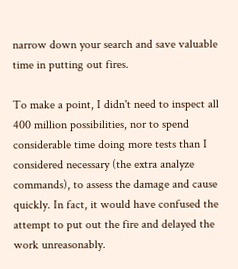narrow down your search and save valuable time in putting out fires.

To make a point, I didn't need to inspect all 400 million possibilities, nor to spend considerable time doing more tests than I considered necessary (the extra analyze commands), to assess the damage and cause quickly. In fact, it would have confused the attempt to put out the fire and delayed the work unreasonably.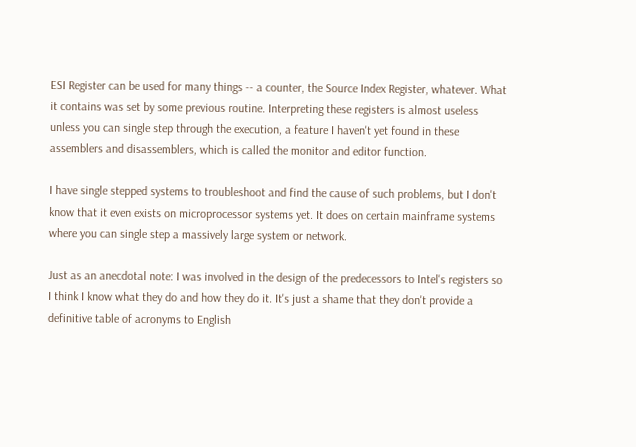ESI Register can be used for many things -- a counter, the Source Index Register, whatever. What it contains was set by some previous routine. Interpreting these registers is almost useless unless you can single step through the execution, a feature I haven't yet found in these assemblers and disassemblers, which is called the monitor and editor function.

I have single stepped systems to troubleshoot and find the cause of such problems, but I don't know that it even exists on microprocessor systems yet. It does on certain mainframe systems where you can single step a massively large system or network.

Just as an anecdotal note: I was involved in the design of the predecessors to Intel's registers so I think I know what they do and how they do it. It's just a shame that they don't provide a definitive table of acronyms to English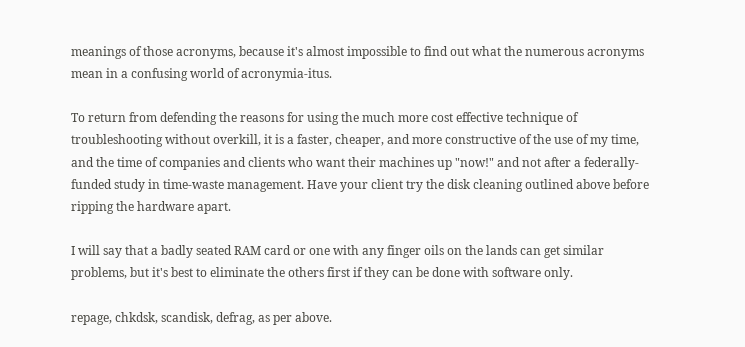meanings of those acronyms, because it's almost impossible to find out what the numerous acronyms mean in a confusing world of acronymia-itus.

To return from defending the reasons for using the much more cost effective technique of troubleshooting without overkill, it is a faster, cheaper, and more constructive of the use of my time, and the time of companies and clients who want their machines up "now!" and not after a federally-funded study in time-waste management. Have your client try the disk cleaning outlined above before ripping the hardware apart.

I will say that a badly seated RAM card or one with any finger oils on the lands can get similar problems, but it's best to eliminate the others first if they can be done with software only.

repage, chkdsk, scandisk, defrag, as per above.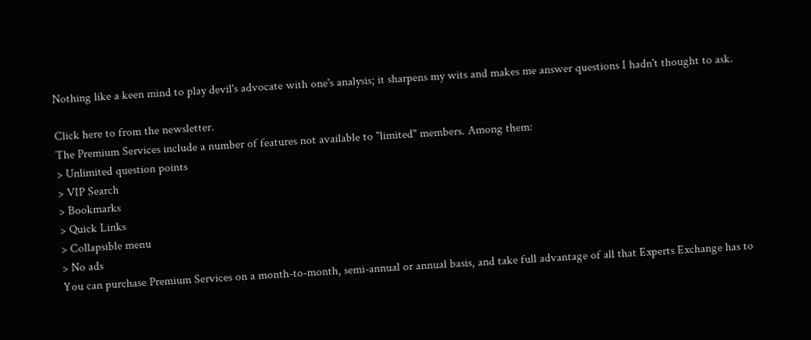Nothing like a keen mind to play devil's advocate with one's analysis; it sharpens my wits and makes me answer questions I hadn't thought to ask.

Click here to from the newsletter.
The Premium Services include a number of features not available to "limited" members. Among them:
> Unlimited question points
> VIP Search
> Bookmarks
> Quick Links
> Collapsible menu
> No ads
You can purchase Premium Services on a month-to-month, semi-annual or annual basis, and take full advantage of all that Experts Exchange has to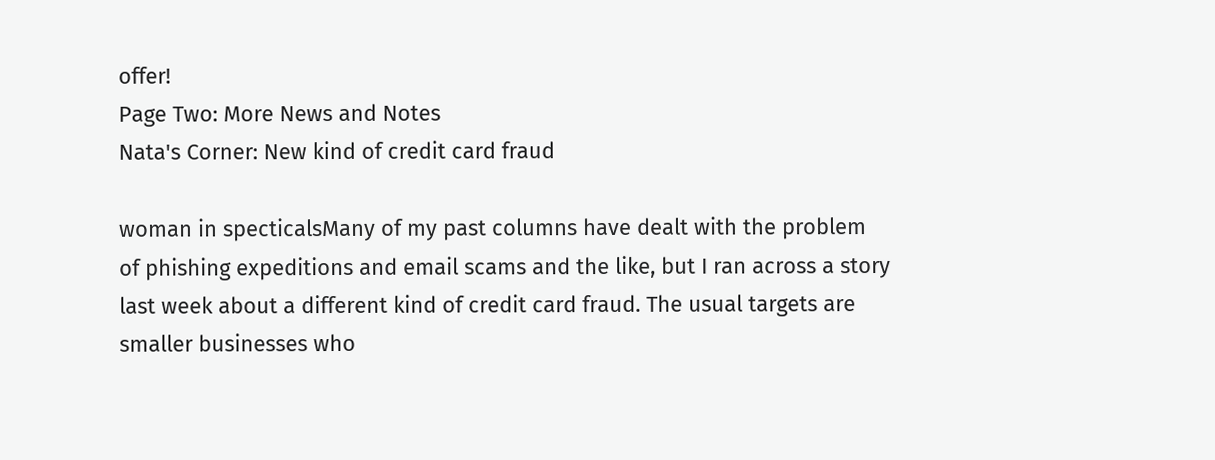offer!
Page Two: More News and Notes
Nata's Corner: New kind of credit card fraud

woman in specticalsMany of my past columns have dealt with the problem of phishing expeditions and email scams and the like, but I ran across a story last week about a different kind of credit card fraud. The usual targets are smaller businesses who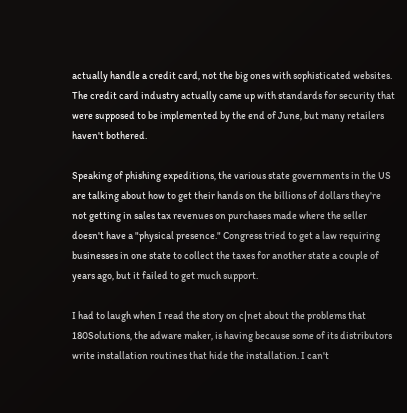actually handle a credit card, not the big ones with sophisticated websites. The credit card industry actually came up with standards for security that were supposed to be implemented by the end of June, but many retailers haven't bothered.

Speaking of phishing expeditions, the various state governments in the US are talking about how to get their hands on the billions of dollars they're not getting in sales tax revenues on purchases made where the seller doesn't have a "physical presence." Congress tried to get a law requiring businesses in one state to collect the taxes for another state a couple of years ago, but it failed to get much support.

I had to laugh when I read the story on c|net about the problems that 180Solutions, the adware maker, is having because some of its distributors write installation routines that hide the installation. I can't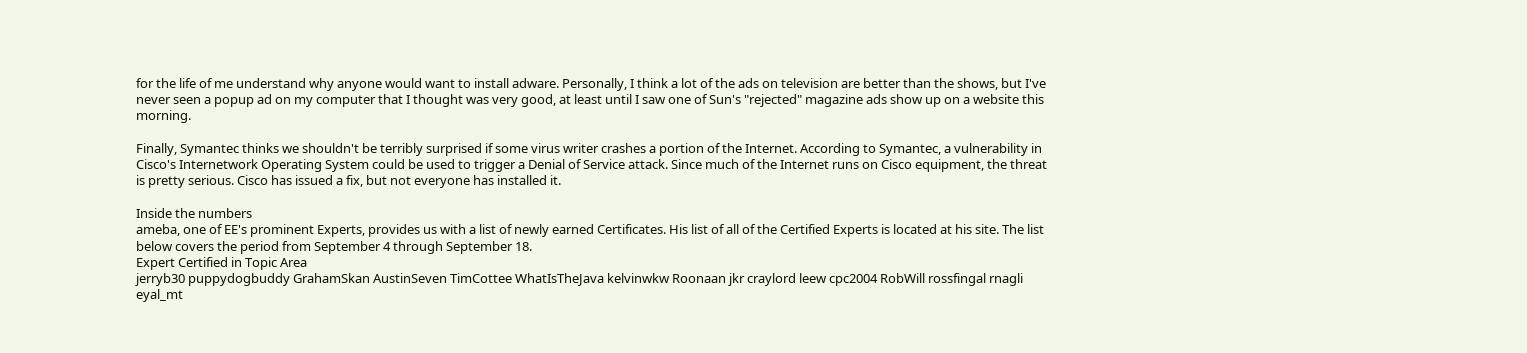for the life of me understand why anyone would want to install adware. Personally, I think a lot of the ads on television are better than the shows, but I've never seen a popup ad on my computer that I thought was very good, at least until I saw one of Sun's "rejected" magazine ads show up on a website this morning.

Finally, Symantec thinks we shouldn't be terribly surprised if some virus writer crashes a portion of the Internet. According to Symantec, a vulnerability in Cisco's Internetwork Operating System could be used to trigger a Denial of Service attack. Since much of the Internet runs on Cisco equipment, the threat is pretty serious. Cisco has issued a fix, but not everyone has installed it.

Inside the numbers
ameba, one of EE's prominent Experts, provides us with a list of newly earned Certificates. His list of all of the Certified Experts is located at his site. The list below covers the period from September 4 through September 18.
Expert Certified in Topic Area
jerryb30 puppydogbuddy GrahamSkan AustinSeven TimCottee WhatIsTheJava kelvinwkw Roonaan jkr craylord leew cpc2004 RobWill rossfingal rnagli eyal_mt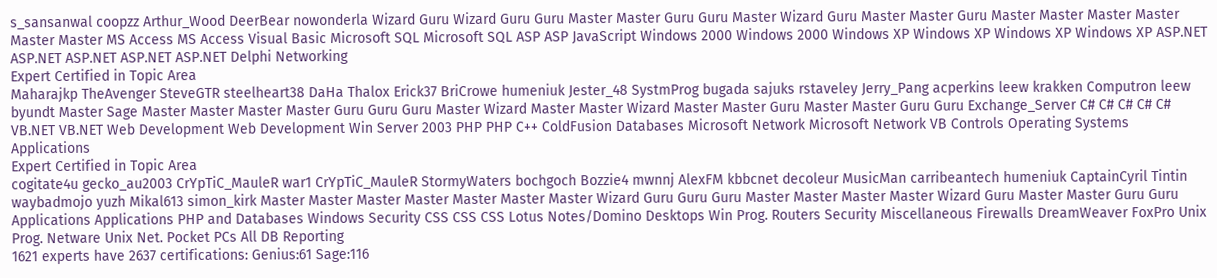s_sansanwal coopzz Arthur_Wood DeerBear nowonderla Wizard Guru Wizard Guru Guru Master Master Guru Guru Master Wizard Guru Master Master Guru Master Master Master Master Master Master MS Access MS Access Visual Basic Microsoft SQL Microsoft SQL ASP ASP JavaScript Windows 2000 Windows 2000 Windows XP Windows XP Windows XP Windows XP ASP.NET ASP.NET ASP.NET ASP.NET ASP.NET Delphi Networking
Expert Certified in Topic Area
Maharajkp TheAvenger SteveGTR steelheart38 DaHa Thalox Erick37 BriCrowe humeniuk Jester_48 SystmProg bugada sajuks rstaveley Jerry_Pang acperkins leew krakken Computron leew byundt Master Sage Master Master Master Master Guru Guru Guru Master Wizard Master Master Wizard Master Master Guru Master Master Guru Guru Exchange_Server C# C# C# C# C# VB.NET VB.NET Web Development Web Development Win Server 2003 PHP PHP C++ ColdFusion Databases Microsoft Network Microsoft Network VB Controls Operating Systems Applications
Expert Certified in Topic Area
cogitate4u gecko_au2003 CrYpTiC_MauleR war1 CrYpTiC_MauleR StormyWaters bochgoch Bozzie4 mwnnj AlexFM kbbcnet decoleur MusicMan carribeantech humeniuk CaptainCyril Tintin waybadmojo yuzh Mikal613 simon_kirk Master Master Master Master Master Master Master Wizard Guru Guru Guru Master Master Master Master Wizard Guru Master Master Guru Guru Applications Applications PHP and Databases Windows Security CSS CSS CSS Lotus Notes/Domino Desktops Win Prog. Routers Security Miscellaneous Firewalls DreamWeaver FoxPro Unix Prog. Netware Unix Net. Pocket PCs All DB Reporting
1621 experts have 2637 certifications: Genius:61 Sage:116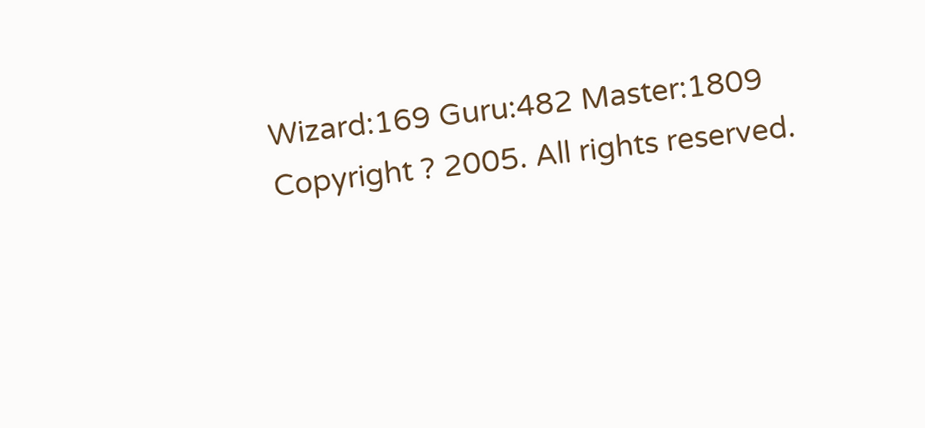Wizard:169 Guru:482 Master:1809
Copyright ? 2005. All rights reserved.